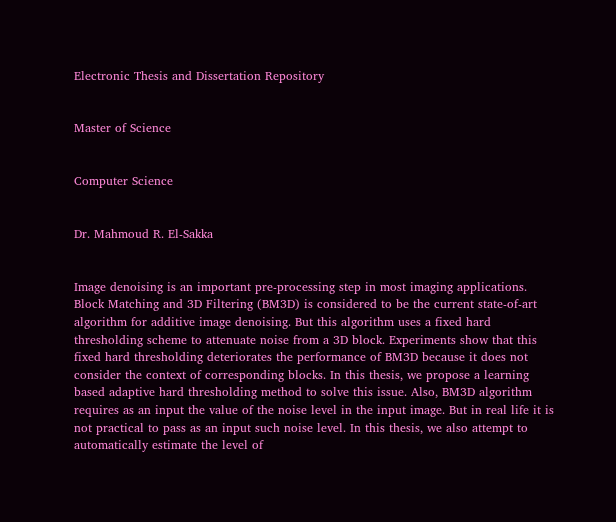Electronic Thesis and Dissertation Repository


Master of Science


Computer Science


Dr. Mahmoud R. El-Sakka


Image denoising is an important pre-processing step in most imaging applications. Block Matching and 3D Filtering (BM3D) is considered to be the current state-of-art algorithm for additive image denoising. But this algorithm uses a fixed hard thresholding scheme to attenuate noise from a 3D block. Experiments show that this fixed hard thresholding deteriorates the performance of BM3D because it does not consider the context of corresponding blocks. In this thesis, we propose a learning based adaptive hard thresholding method to solve this issue. Also, BM3D algorithm requires as an input the value of the noise level in the input image. But in real life it is not practical to pass as an input such noise level. In this thesis, we also attempt to automatically estimate the level of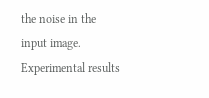the noise in the input image. Experimental results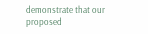demonstrate that our proposed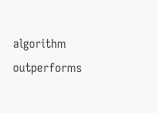algorithm outperforms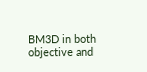BM3D in both objective and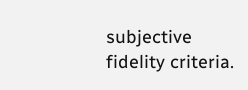subjective fidelity criteria.